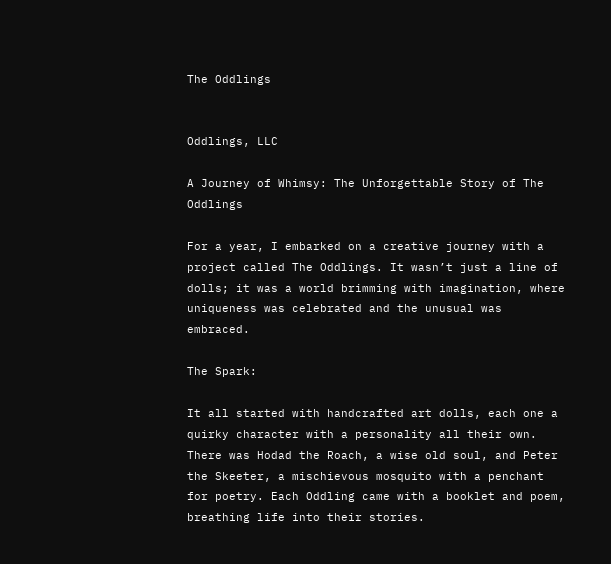The Oddlings


Oddlings, LLC

A Journey of Whimsy: The Unforgettable Story of The Oddlings

For a year, I embarked on a creative journey with a project called The Oddlings. It wasn’t just a line of dolls; it was a world brimming with imagination, where uniqueness was celebrated and the unusual was embraced.

The Spark:

It all started with handcrafted art dolls, each one a quirky character with a personality all their own. There was Hodad the Roach, a wise old soul, and Peter the Skeeter, a mischievous mosquito with a penchant for poetry. Each Oddling came with a booklet and poem, breathing life into their stories.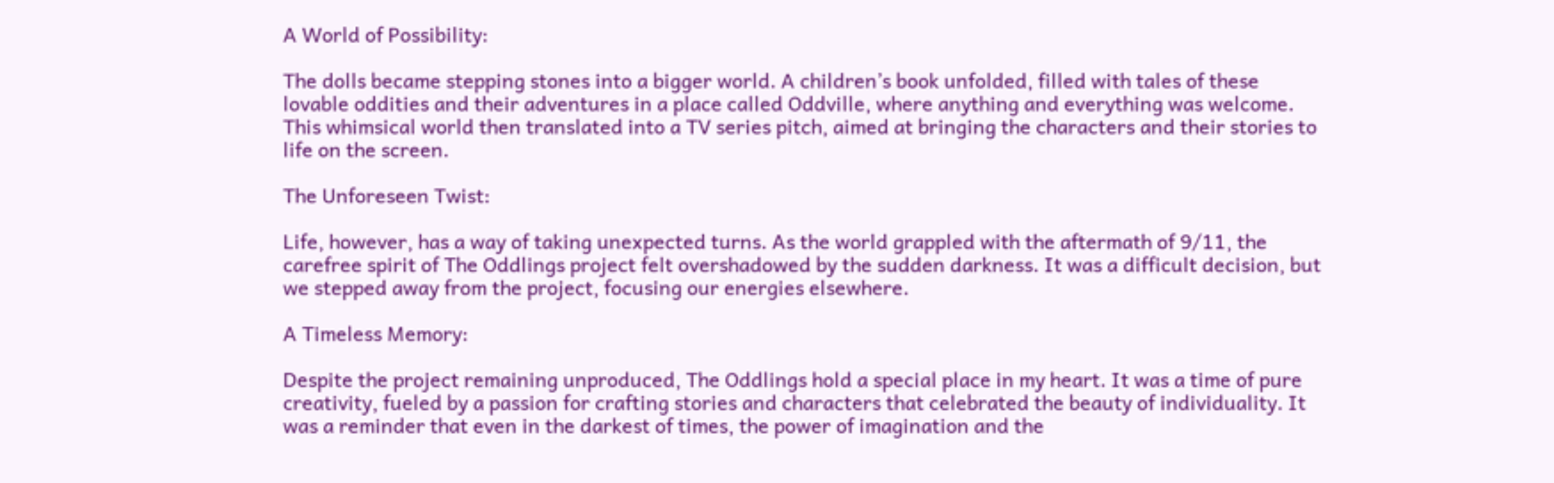A World of Possibility:

The dolls became stepping stones into a bigger world. A children’s book unfolded, filled with tales of these lovable oddities and their adventures in a place called Oddville, where anything and everything was welcome. This whimsical world then translated into a TV series pitch, aimed at bringing the characters and their stories to life on the screen.

The Unforeseen Twist:

Life, however, has a way of taking unexpected turns. As the world grappled with the aftermath of 9/11, the carefree spirit of The Oddlings project felt overshadowed by the sudden darkness. It was a difficult decision, but we stepped away from the project, focusing our energies elsewhere.

A Timeless Memory:

Despite the project remaining unproduced, The Oddlings hold a special place in my heart. It was a time of pure creativity, fueled by a passion for crafting stories and characters that celebrated the beauty of individuality. It was a reminder that even in the darkest of times, the power of imagination and the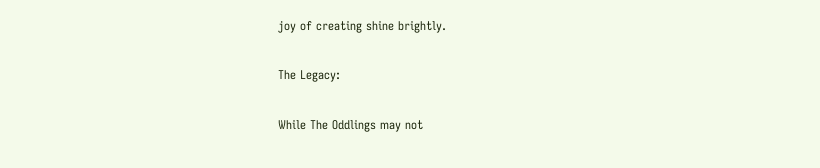joy of creating shine brightly.

The Legacy:

While The Oddlings may not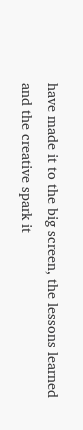have made it to the big screen, the lessons learned and the creative spark it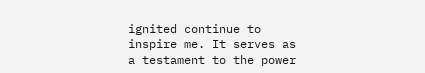ignited continue to inspire me. It serves as a testament to the power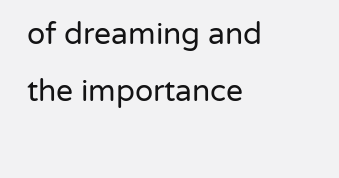of dreaming and the importance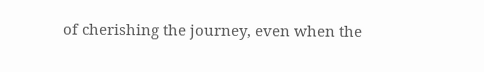of cherishing the journey, even when the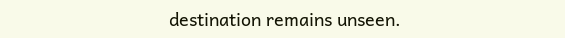destination remains unseen.